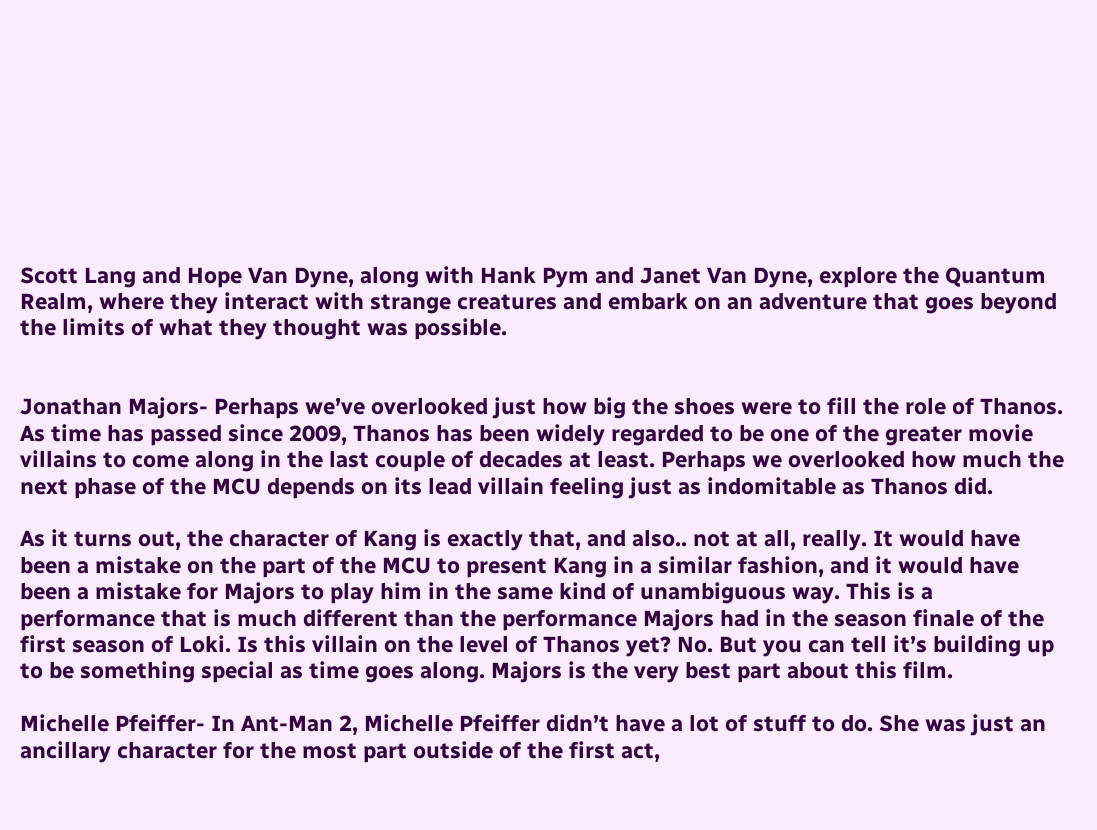Scott Lang and Hope Van Dyne, along with Hank Pym and Janet Van Dyne, explore the Quantum Realm, where they interact with strange creatures and embark on an adventure that goes beyond the limits of what they thought was possible.


Jonathan Majors- Perhaps we’ve overlooked just how big the shoes were to fill the role of Thanos. As time has passed since 2009, Thanos has been widely regarded to be one of the greater movie villains to come along in the last couple of decades at least. Perhaps we overlooked how much the next phase of the MCU depends on its lead villain feeling just as indomitable as Thanos did.

As it turns out, the character of Kang is exactly that, and also.. not at all, really. It would have been a mistake on the part of the MCU to present Kang in a similar fashion, and it would have been a mistake for Majors to play him in the same kind of unambiguous way. This is a performance that is much different than the performance Majors had in the season finale of the first season of Loki. Is this villain on the level of Thanos yet? No. But you can tell it’s building up to be something special as time goes along. Majors is the very best part about this film.

Michelle Pfeiffer- In Ant-Man 2, Michelle Pfeiffer didn’t have a lot of stuff to do. She was just an ancillary character for the most part outside of the first act,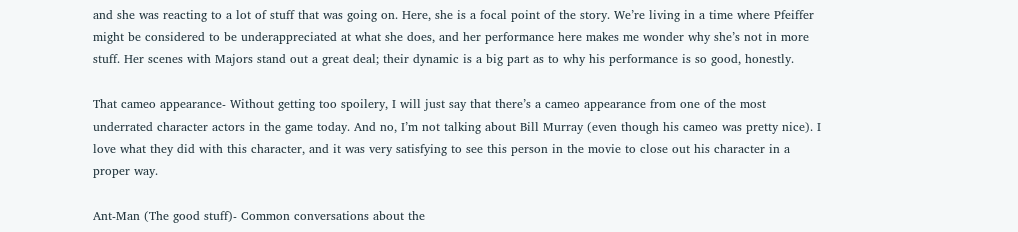and she was reacting to a lot of stuff that was going on. Here, she is a focal point of the story. We’re living in a time where Pfeiffer might be considered to be underappreciated at what she does, and her performance here makes me wonder why she’s not in more stuff. Her scenes with Majors stand out a great deal; their dynamic is a big part as to why his performance is so good, honestly.

That cameo appearance- Without getting too spoilery, I will just say that there’s a cameo appearance from one of the most underrated character actors in the game today. And no, I’m not talking about Bill Murray (even though his cameo was pretty nice). I love what they did with this character, and it was very satisfying to see this person in the movie to close out his character in a proper way.

Ant-Man (The good stuff)- Common conversations about the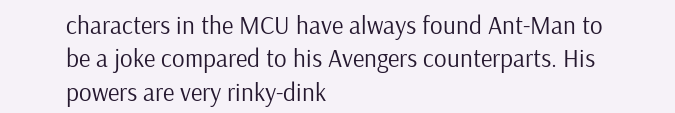characters in the MCU have always found Ant-Man to be a joke compared to his Avengers counterparts. His powers are very rinky-dink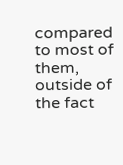compared to most of them, outside of the fact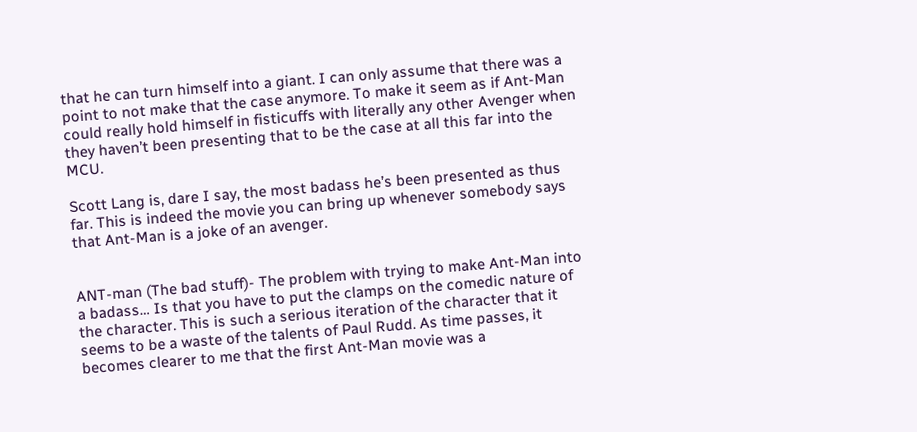that he can turn himself into a giant. I can only assume that there was a point to not make that the case anymore. To make it seem as if Ant-Man could really hold himself in fisticuffs with literally any other Avenger when they haven’t been presenting that to be the case at all this far into the MCU.

Scott Lang is, dare I say, the most badass he’s been presented as thus far. This is indeed the movie you can bring up whenever somebody says that Ant-Man is a joke of an avenger.


ANT-man (The bad stuff)- The problem with trying to make Ant-Man into a badass… Is that you have to put the clamps on the comedic nature of the character. This is such a serious iteration of the character that it seems to be a waste of the talents of Paul Rudd. As time passes, it becomes clearer to me that the first Ant-Man movie was a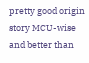pretty good origin story MCU-wise and better than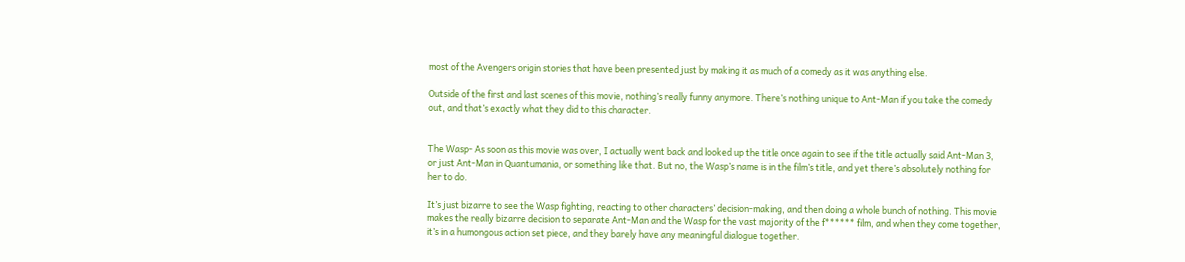most of the Avengers origin stories that have been presented just by making it as much of a comedy as it was anything else.

Outside of the first and last scenes of this movie, nothing’s really funny anymore. There’s nothing unique to Ant-Man if you take the comedy out, and that’s exactly what they did to this character.


The Wasp- As soon as this movie was over, I actually went back and looked up the title once again to see if the title actually said Ant-Man 3, or just Ant-Man in Quantumania, or something like that. But no, the Wasp’s name is in the film’s title, and yet there’s absolutely nothing for her to do.

It’s just bizarre to see the Wasp fighting, reacting to other characters’ decision-making, and then doing a whole bunch of nothing. This movie makes the really bizarre decision to separate Ant-Man and the Wasp for the vast majority of the f****** film, and when they come together, it’s in a humongous action set piece, and they barely have any meaningful dialogue together.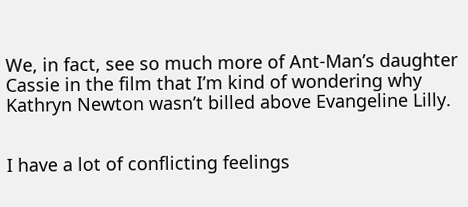We, in fact, see so much more of Ant-Man’s daughter Cassie in the film that I’m kind of wondering why Kathryn Newton wasn’t billed above Evangeline Lilly.


I have a lot of conflicting feelings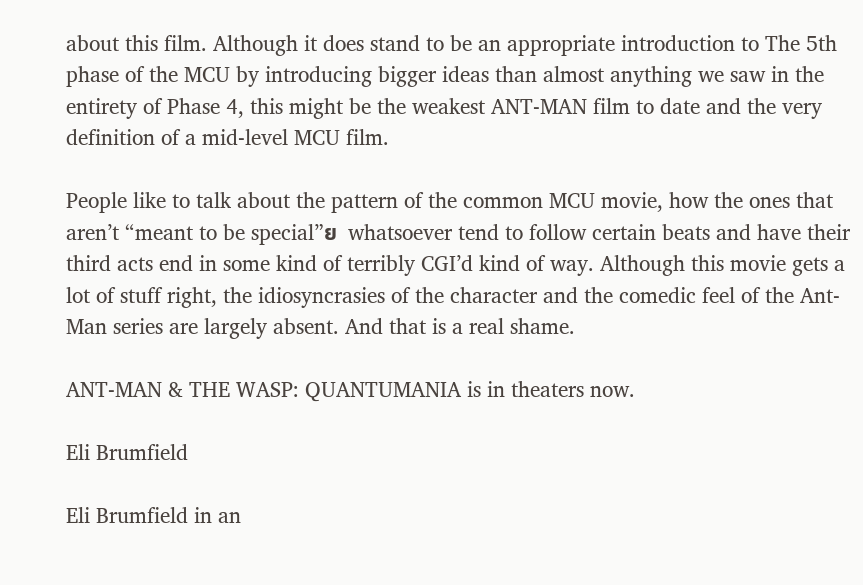about this film. Although it does stand to be an appropriate introduction to The 5th phase of the MCU by introducing bigger ideas than almost anything we saw in the entirety of Phase 4, this might be the weakest ANT-MAN film to date and the very definition of a mid-level MCU film.

People like to talk about the pattern of the common MCU movie, how the ones that aren’t “meant to be special”ย  whatsoever tend to follow certain beats and have their third acts end in some kind of terribly CGI’d kind of way. Although this movie gets a lot of stuff right, the idiosyncrasies of the character and the comedic feel of the Ant-Man series are largely absent. And that is a real shame.

ANT-MAN & THE WASP: QUANTUMANIA is in theaters now.

Eli Brumfield

Eli Brumfield in an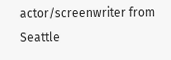actor/screenwriter from Seattle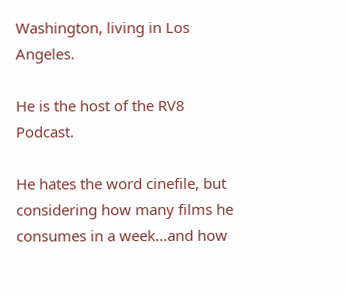Washington, living in Los Angeles.

He is the host of the RV8 Podcast.

He hates the word cinefile, but considering how many films he consumes in a week...and how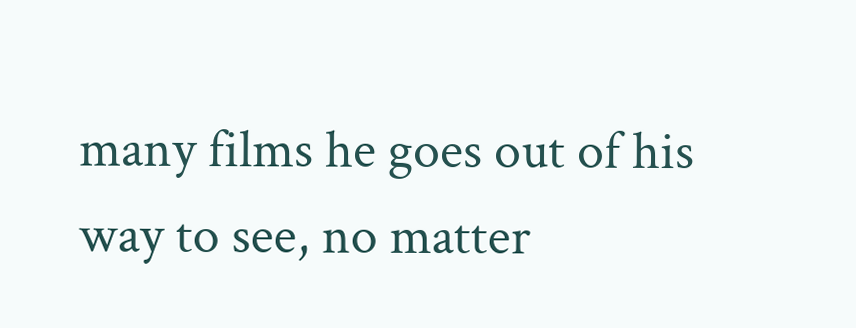many films he goes out of his way to see, no matter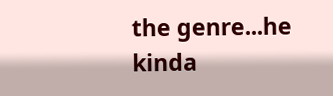the genre...he kinda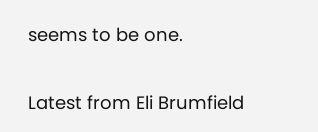seems to be one.

Latest from Eli Brumfield